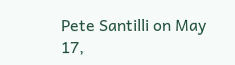Pete Santilli on May 17,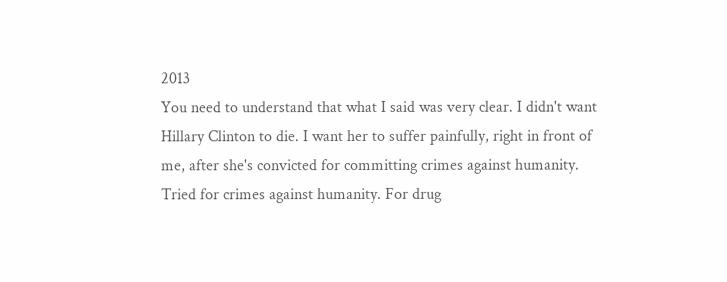2013
You need to understand that what I said was very clear. I didn't want Hillary Clinton to die. I want her to suffer painfully, right in front of me, after she's convicted for committing crimes against humanity. Tried for crimes against humanity. For drug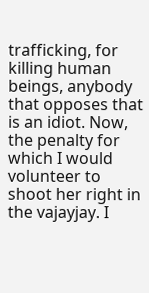trafficking, for killing human beings, anybody that opposes that is an idiot. Now, the penalty for which I would volunteer to shoot her right in the vajayjay. I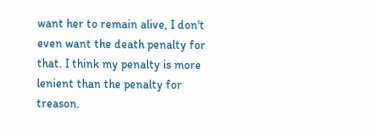want her to remain alive, I don't even want the death penalty for that. I think my penalty is more lenient than the penalty for treason.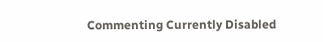Commenting Currently Disabled